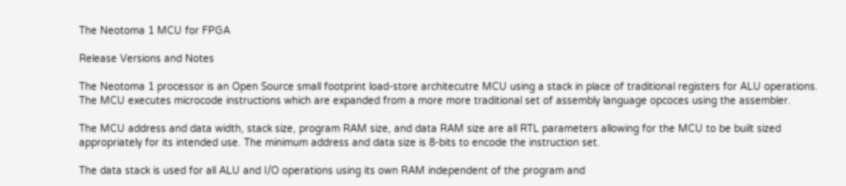The Neotoma 1 MCU for FPGA

Release Versions and Notes

The Neotoma 1 processor is an Open Source small footprint load-store architecutre MCU using a stack in place of traditional registers for ALU operations. The MCU executes microcode instructions which are expanded from a more more traditional set of assembly language opcoces using the assembler.

The MCU address and data width, stack size, program RAM size, and data RAM size are all RTL parameters allowing for the MCU to be built sized appropriately for its intended use. The minimum address and data size is 8-bits to encode the instruction set.

The data stack is used for all ALU and I/O operations using its own RAM independent of the program and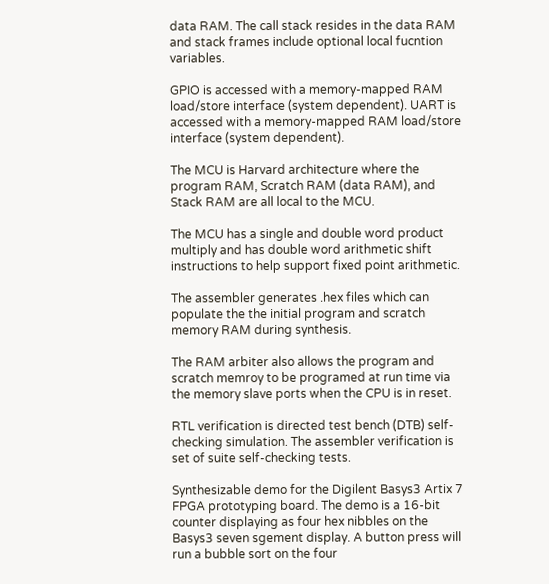data RAM. The call stack resides in the data RAM and stack frames include optional local fucntion variables.

GPIO is accessed with a memory-mapped RAM load/store interface (system dependent). UART is accessed with a memory-mapped RAM load/store interface (system dependent).

The MCU is Harvard architecture where the program RAM, Scratch RAM (data RAM), and Stack RAM are all local to the MCU.

The MCU has a single and double word product multiply and has double word arithmetic shift instructions to help support fixed point arithmetic.

The assembler generates .hex files which can populate the the initial program and scratch memory RAM during synthesis.

The RAM arbiter also allows the program and scratch memroy to be programed at run time via the memory slave ports when the CPU is in reset.

RTL verification is directed test bench (DTB) self-checking simulation. The assembler verification is set of suite self-checking tests.

Synthesizable demo for the Digilent Basys3 Artix 7 FPGA prototyping board. The demo is a 16-bit counter displaying as four hex nibbles on the Basys3 seven sgement display. A button press will run a bubble sort on the four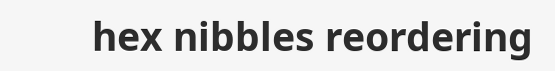hex nibbles reordering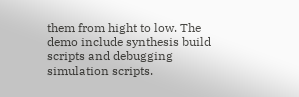them from hight to low. The demo include synthesis build scripts and debugging simulation scripts.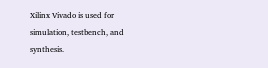Xilinx Vivado is used for simulation, testbench, and synthesis.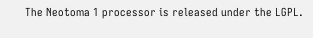The Neotoma 1 processor is released under the LGPL.